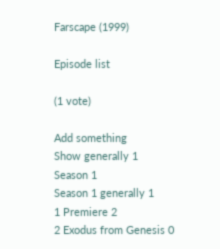Farscape (1999)

Episode list

(1 vote)

Add something
Show generally 1
Season 1
Season 1 generally 1
1 Premiere 2
2 Exodus from Genesis 0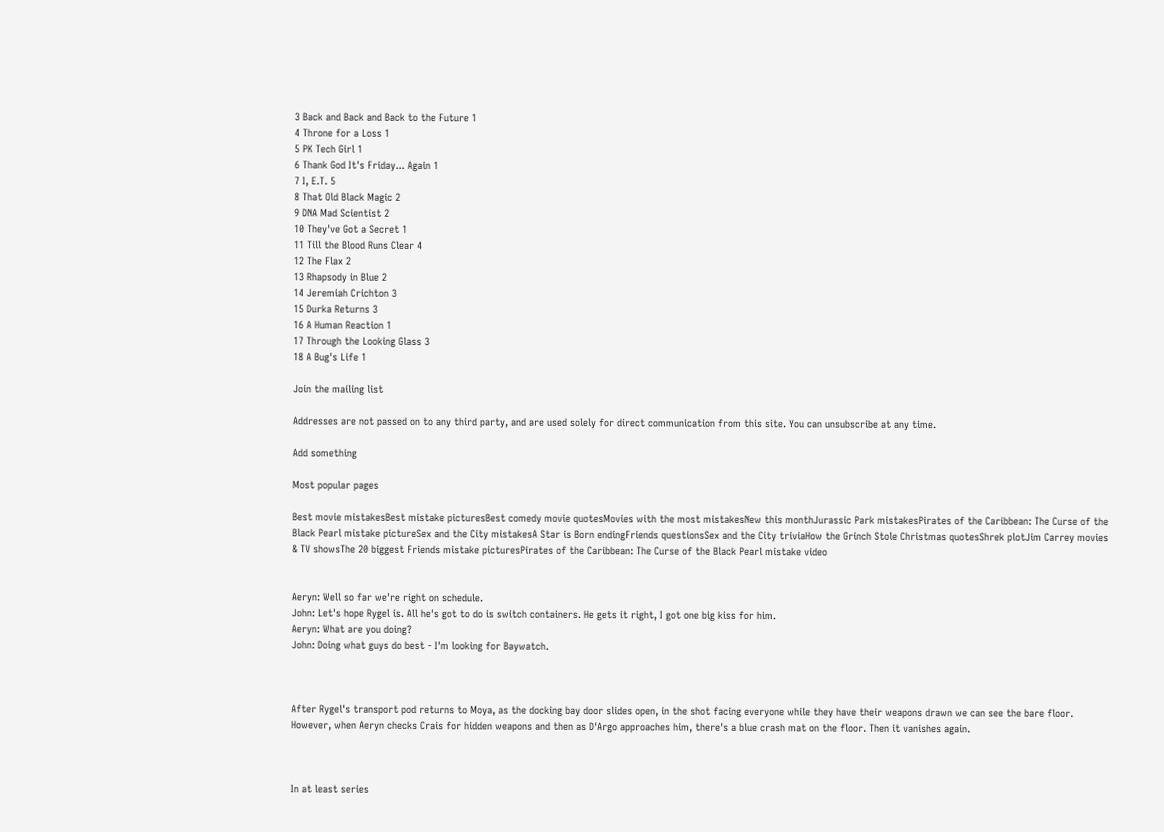3 Back and Back and Back to the Future 1
4 Throne for a Loss 1
5 PK Tech Girl 1
6 Thank God It's Friday... Again 1
7 I, E.T. 5
8 That Old Black Magic 2
9 DNA Mad Scientist 2
10 They've Got a Secret 1
11 Till the Blood Runs Clear 4
12 The Flax 2
13 Rhapsody in Blue 2
14 Jeremiah Crichton 3
15 Durka Returns 3
16 A Human Reaction 1
17 Through the Looking Glass 3
18 A Bug's Life 1

Join the mailing list

Addresses are not passed on to any third party, and are used solely for direct communication from this site. You can unsubscribe at any time.

Add something

Most popular pages

Best movie mistakesBest mistake picturesBest comedy movie quotesMovies with the most mistakesNew this monthJurassic Park mistakesPirates of the Caribbean: The Curse of the Black Pearl mistake pictureSex and the City mistakesA Star is Born endingFriends questionsSex and the City triviaHow the Grinch Stole Christmas quotesShrek plotJim Carrey movies & TV showsThe 20 biggest Friends mistake picturesPirates of the Caribbean: The Curse of the Black Pearl mistake video


Aeryn: Well so far we're right on schedule.
John: Let's hope Rygel is. All he's got to do is switch containers. He gets it right, I got one big kiss for him.
Aeryn: What are you doing?
John: Doing what guys do best - I'm looking for Baywatch.



After Rygel's transport pod returns to Moya, as the docking bay door slides open, in the shot facing everyone while they have their weapons drawn we can see the bare floor. However, when Aeryn checks Crais for hidden weapons and then as D'Argo approaches him, there's a blue crash mat on the floor. Then it vanishes again.



In at least series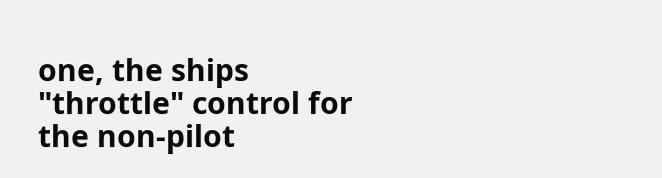one, the ships "throttle" control for the non-pilot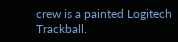crew is a painted Logitech Trackball.